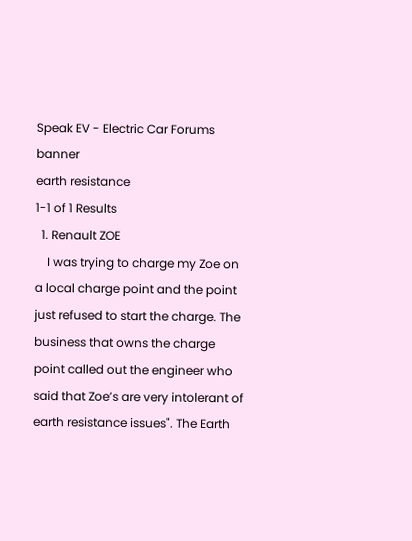Speak EV - Electric Car Forums banner
earth resistance
1-1 of 1 Results
  1. Renault ZOE
    I was trying to charge my Zoe on a local charge point and the point just refused to start the charge. The business that owns the charge point called out the engineer who said that Zoe’s are very intolerant of earth resistance issues". The Earth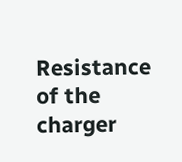Resistance of the charger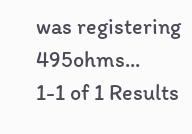was registering 495ohms...
1-1 of 1 Results